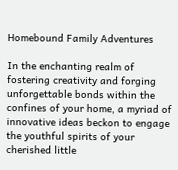Homebound Family Adventures

In the enchanting realm of fostering creativity and forging unforgettable bonds within the confines of your home, a myriad of innovative ideas beckon to engage the youthful spirits of your cherished little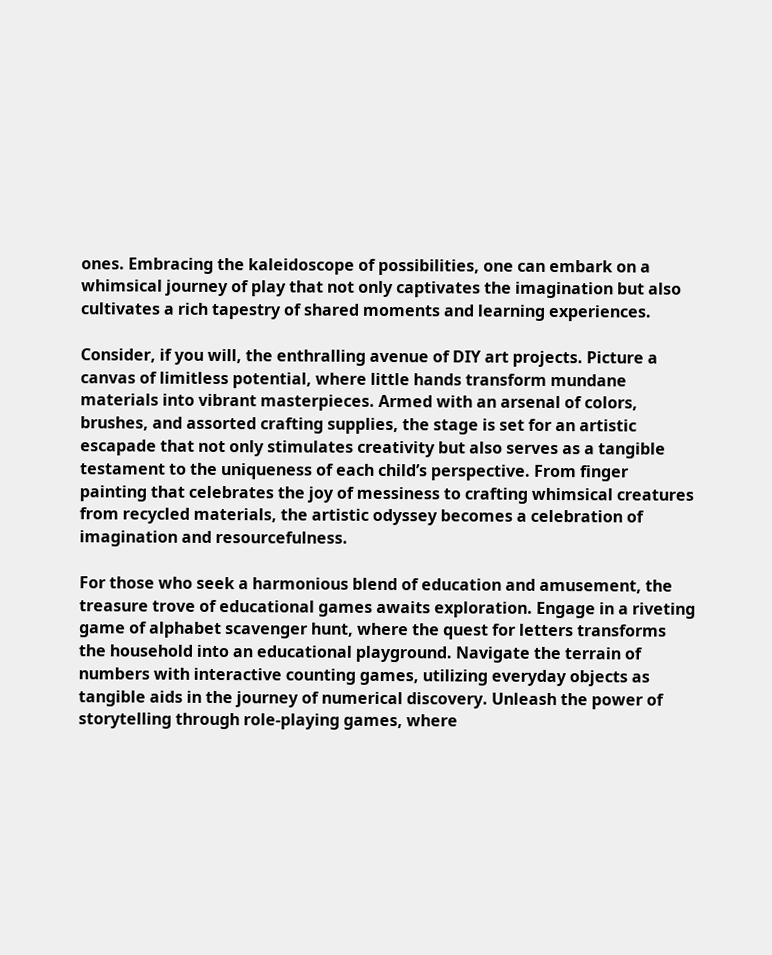ones. Embracing the kaleidoscope of possibilities, one can embark on a whimsical journey of play that not only captivates the imagination but also cultivates a rich tapestry of shared moments and learning experiences.

Consider, if you will, the enthralling avenue of DIY art projects. Picture a canvas of limitless potential, where little hands transform mundane materials into vibrant masterpieces. Armed with an arsenal of colors, brushes, and assorted crafting supplies, the stage is set for an artistic escapade that not only stimulates creativity but also serves as a tangible testament to the uniqueness of each child’s perspective. From finger painting that celebrates the joy of messiness to crafting whimsical creatures from recycled materials, the artistic odyssey becomes a celebration of imagination and resourcefulness.

For those who seek a harmonious blend of education and amusement, the treasure trove of educational games awaits exploration. Engage in a riveting game of alphabet scavenger hunt, where the quest for letters transforms the household into an educational playground. Navigate the terrain of numbers with interactive counting games, utilizing everyday objects as tangible aids in the journey of numerical discovery. Unleash the power of storytelling through role-playing games, where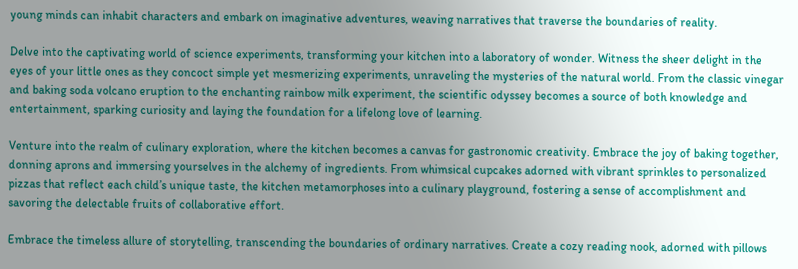young minds can inhabit characters and embark on imaginative adventures, weaving narratives that traverse the boundaries of reality.

Delve into the captivating world of science experiments, transforming your kitchen into a laboratory of wonder. Witness the sheer delight in the eyes of your little ones as they concoct simple yet mesmerizing experiments, unraveling the mysteries of the natural world. From the classic vinegar and baking soda volcano eruption to the enchanting rainbow milk experiment, the scientific odyssey becomes a source of both knowledge and entertainment, sparking curiosity and laying the foundation for a lifelong love of learning.

Venture into the realm of culinary exploration, where the kitchen becomes a canvas for gastronomic creativity. Embrace the joy of baking together, donning aprons and immersing yourselves in the alchemy of ingredients. From whimsical cupcakes adorned with vibrant sprinkles to personalized pizzas that reflect each child’s unique taste, the kitchen metamorphoses into a culinary playground, fostering a sense of accomplishment and savoring the delectable fruits of collaborative effort.

Embrace the timeless allure of storytelling, transcending the boundaries of ordinary narratives. Create a cozy reading nook, adorned with pillows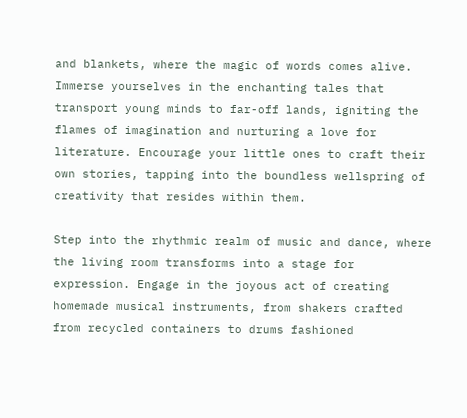and blankets, where the magic of words comes alive. Immerse yourselves in the enchanting tales that transport young minds to far-off lands, igniting the flames of imagination and nurturing a love for literature. Encourage your little ones to craft their own stories, tapping into the boundless wellspring of creativity that resides within them.

Step into the rhythmic realm of music and dance, where the living room transforms into a stage for expression. Engage in the joyous act of creating homemade musical instruments, from shakers crafted from recycled containers to drums fashioned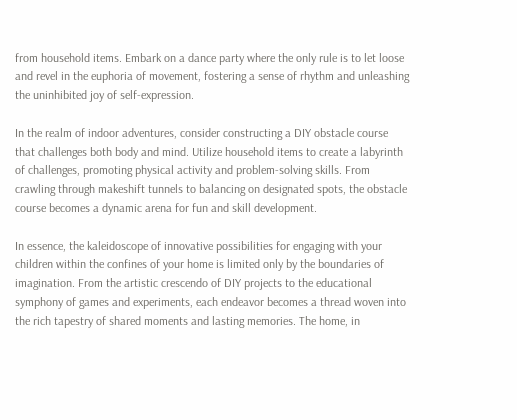from household items. Embark on a dance party where the only rule is to let loose and revel in the euphoria of movement, fostering a sense of rhythm and unleashing the uninhibited joy of self-expression.

In the realm of indoor adventures, consider constructing a DIY obstacle course that challenges both body and mind. Utilize household items to create a labyrinth of challenges, promoting physical activity and problem-solving skills. From crawling through makeshift tunnels to balancing on designated spots, the obstacle course becomes a dynamic arena for fun and skill development.

In essence, the kaleidoscope of innovative possibilities for engaging with your children within the confines of your home is limited only by the boundaries of imagination. From the artistic crescendo of DIY projects to the educational symphony of games and experiments, each endeavor becomes a thread woven into the rich tapestry of shared moments and lasting memories. The home, in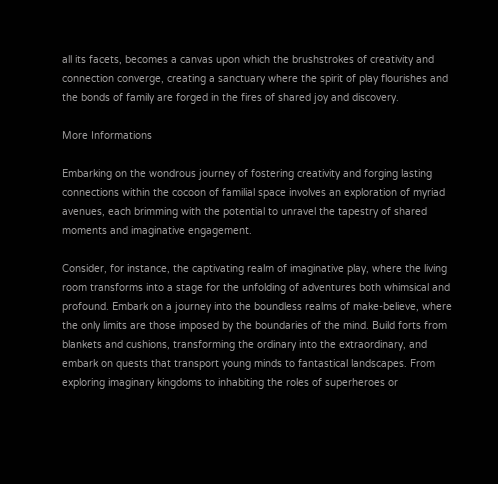all its facets, becomes a canvas upon which the brushstrokes of creativity and connection converge, creating a sanctuary where the spirit of play flourishes and the bonds of family are forged in the fires of shared joy and discovery.

More Informations

Embarking on the wondrous journey of fostering creativity and forging lasting connections within the cocoon of familial space involves an exploration of myriad avenues, each brimming with the potential to unravel the tapestry of shared moments and imaginative engagement.

Consider, for instance, the captivating realm of imaginative play, where the living room transforms into a stage for the unfolding of adventures both whimsical and profound. Embark on a journey into the boundless realms of make-believe, where the only limits are those imposed by the boundaries of the mind. Build forts from blankets and cushions, transforming the ordinary into the extraordinary, and embark on quests that transport young minds to fantastical landscapes. From exploring imaginary kingdoms to inhabiting the roles of superheroes or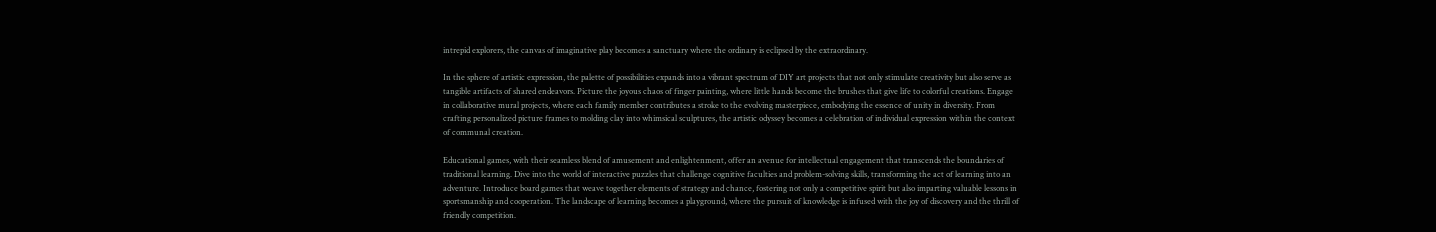intrepid explorers, the canvas of imaginative play becomes a sanctuary where the ordinary is eclipsed by the extraordinary.

In the sphere of artistic expression, the palette of possibilities expands into a vibrant spectrum of DIY art projects that not only stimulate creativity but also serve as tangible artifacts of shared endeavors. Picture the joyous chaos of finger painting, where little hands become the brushes that give life to colorful creations. Engage in collaborative mural projects, where each family member contributes a stroke to the evolving masterpiece, embodying the essence of unity in diversity. From crafting personalized picture frames to molding clay into whimsical sculptures, the artistic odyssey becomes a celebration of individual expression within the context of communal creation.

Educational games, with their seamless blend of amusement and enlightenment, offer an avenue for intellectual engagement that transcends the boundaries of traditional learning. Dive into the world of interactive puzzles that challenge cognitive faculties and problem-solving skills, transforming the act of learning into an adventure. Introduce board games that weave together elements of strategy and chance, fostering not only a competitive spirit but also imparting valuable lessons in sportsmanship and cooperation. The landscape of learning becomes a playground, where the pursuit of knowledge is infused with the joy of discovery and the thrill of friendly competition.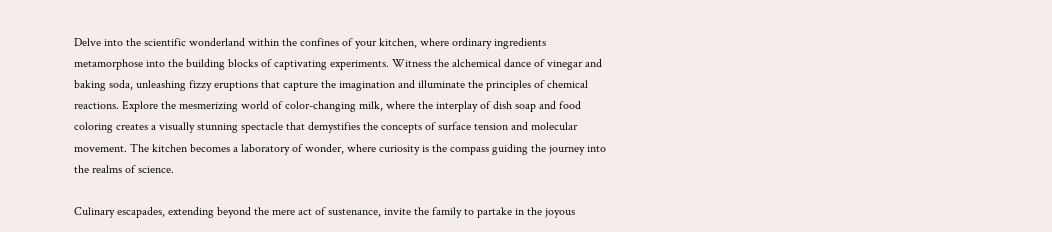Delve into the scientific wonderland within the confines of your kitchen, where ordinary ingredients metamorphose into the building blocks of captivating experiments. Witness the alchemical dance of vinegar and baking soda, unleashing fizzy eruptions that capture the imagination and illuminate the principles of chemical reactions. Explore the mesmerizing world of color-changing milk, where the interplay of dish soap and food coloring creates a visually stunning spectacle that demystifies the concepts of surface tension and molecular movement. The kitchen becomes a laboratory of wonder, where curiosity is the compass guiding the journey into the realms of science.

Culinary escapades, extending beyond the mere act of sustenance, invite the family to partake in the joyous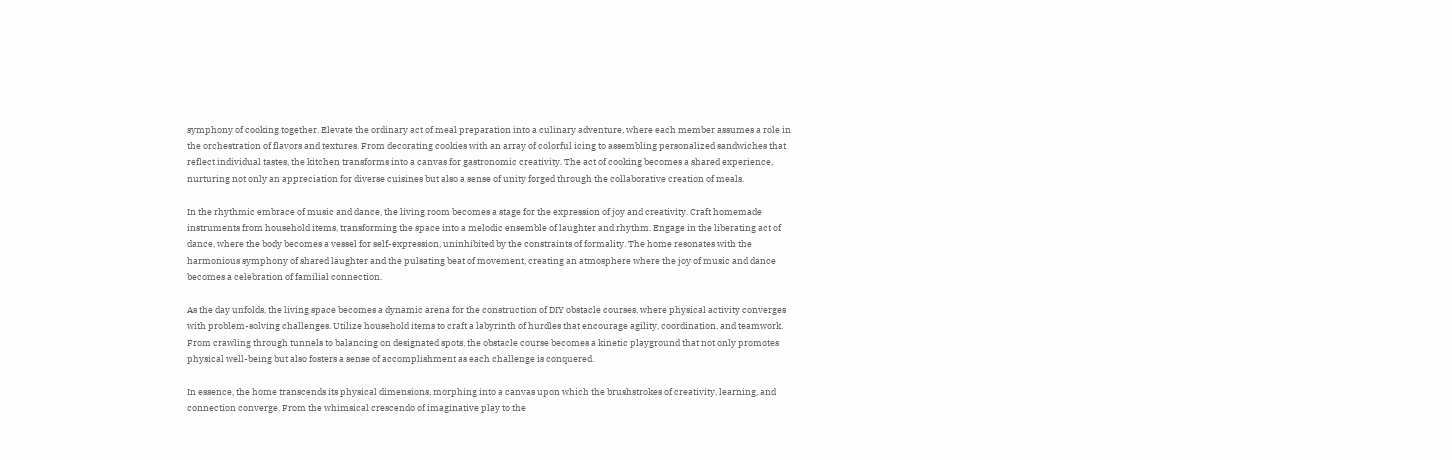symphony of cooking together. Elevate the ordinary act of meal preparation into a culinary adventure, where each member assumes a role in the orchestration of flavors and textures. From decorating cookies with an array of colorful icing to assembling personalized sandwiches that reflect individual tastes, the kitchen transforms into a canvas for gastronomic creativity. The act of cooking becomes a shared experience, nurturing not only an appreciation for diverse cuisines but also a sense of unity forged through the collaborative creation of meals.

In the rhythmic embrace of music and dance, the living room becomes a stage for the expression of joy and creativity. Craft homemade instruments from household items, transforming the space into a melodic ensemble of laughter and rhythm. Engage in the liberating act of dance, where the body becomes a vessel for self-expression, uninhibited by the constraints of formality. The home resonates with the harmonious symphony of shared laughter and the pulsating beat of movement, creating an atmosphere where the joy of music and dance becomes a celebration of familial connection.

As the day unfolds, the living space becomes a dynamic arena for the construction of DIY obstacle courses, where physical activity converges with problem-solving challenges. Utilize household items to craft a labyrinth of hurdles that encourage agility, coordination, and teamwork. From crawling through tunnels to balancing on designated spots, the obstacle course becomes a kinetic playground that not only promotes physical well-being but also fosters a sense of accomplishment as each challenge is conquered.

In essence, the home transcends its physical dimensions, morphing into a canvas upon which the brushstrokes of creativity, learning, and connection converge. From the whimsical crescendo of imaginative play to the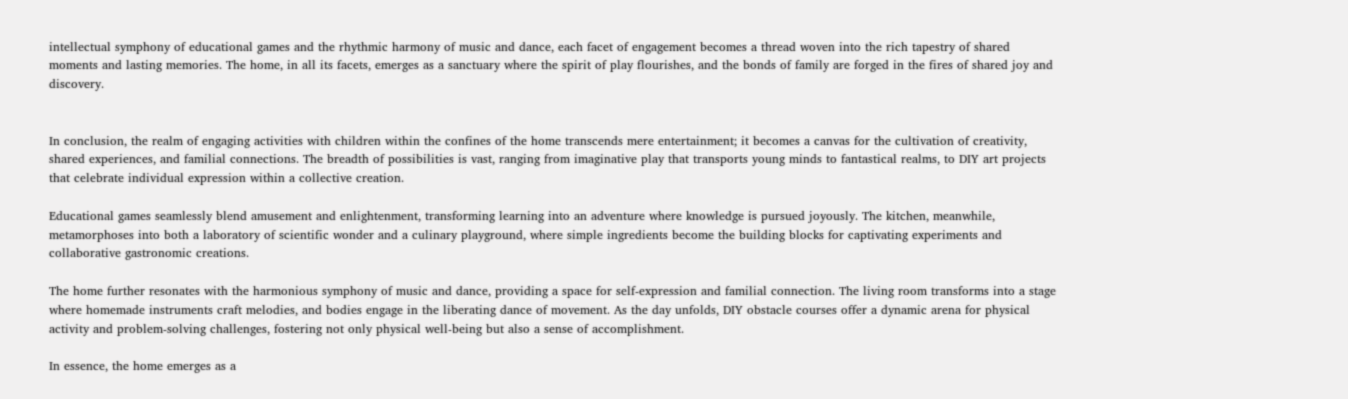intellectual symphony of educational games and the rhythmic harmony of music and dance, each facet of engagement becomes a thread woven into the rich tapestry of shared moments and lasting memories. The home, in all its facets, emerges as a sanctuary where the spirit of play flourishes, and the bonds of family are forged in the fires of shared joy and discovery.


In conclusion, the realm of engaging activities with children within the confines of the home transcends mere entertainment; it becomes a canvas for the cultivation of creativity, shared experiences, and familial connections. The breadth of possibilities is vast, ranging from imaginative play that transports young minds to fantastical realms, to DIY art projects that celebrate individual expression within a collective creation.

Educational games seamlessly blend amusement and enlightenment, transforming learning into an adventure where knowledge is pursued joyously. The kitchen, meanwhile, metamorphoses into both a laboratory of scientific wonder and a culinary playground, where simple ingredients become the building blocks for captivating experiments and collaborative gastronomic creations.

The home further resonates with the harmonious symphony of music and dance, providing a space for self-expression and familial connection. The living room transforms into a stage where homemade instruments craft melodies, and bodies engage in the liberating dance of movement. As the day unfolds, DIY obstacle courses offer a dynamic arena for physical activity and problem-solving challenges, fostering not only physical well-being but also a sense of accomplishment.

In essence, the home emerges as a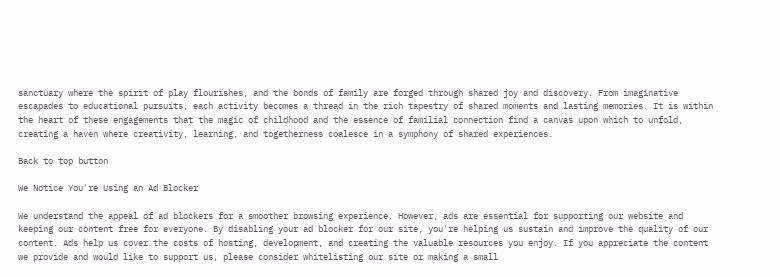sanctuary where the spirit of play flourishes, and the bonds of family are forged through shared joy and discovery. From imaginative escapades to educational pursuits, each activity becomes a thread in the rich tapestry of shared moments and lasting memories. It is within the heart of these engagements that the magic of childhood and the essence of familial connection find a canvas upon which to unfold, creating a haven where creativity, learning, and togetherness coalesce in a symphony of shared experiences.

Back to top button

We Notice You're Using an Ad Blocker

We understand the appeal of ad blockers for a smoother browsing experience. However, ads are essential for supporting our website and keeping our content free for everyone. By disabling your ad blocker for our site, you're helping us sustain and improve the quality of our content. Ads help us cover the costs of hosting, development, and creating the valuable resources you enjoy. If you appreciate the content we provide and would like to support us, please consider whitelisting our site or making a small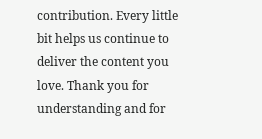contribution. Every little bit helps us continue to deliver the content you love. Thank you for understanding and for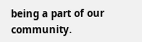being a part of our community.